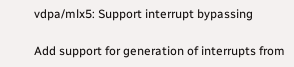vdpa/mlx5: Support interrupt bypassing

Add support for generation of interrupts from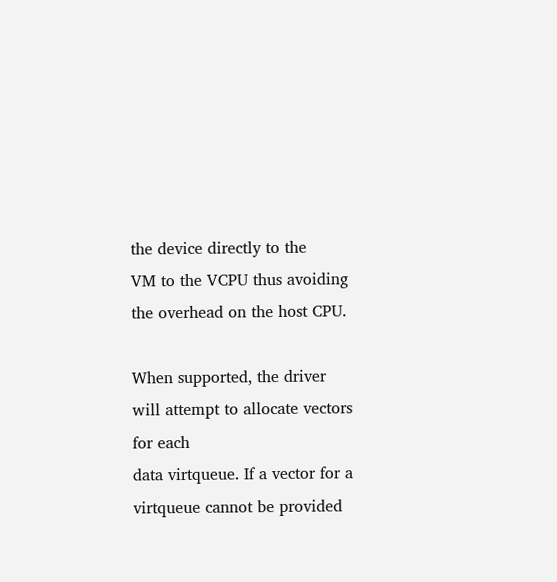the device directly to the
VM to the VCPU thus avoiding the overhead on the host CPU.

When supported, the driver will attempt to allocate vectors for each
data virtqueue. If a vector for a virtqueue cannot be provided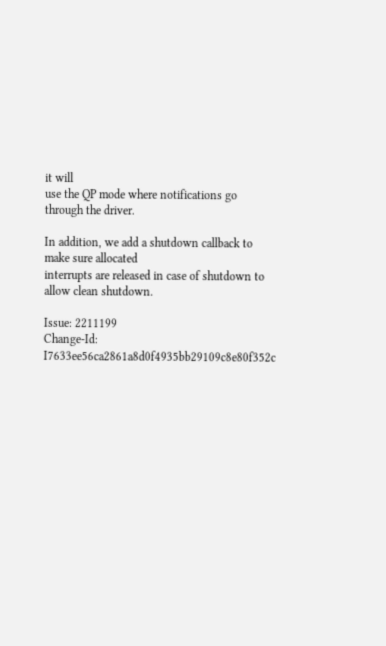it will
use the QP mode where notifications go through the driver.

In addition, we add a shutdown callback to make sure allocated
interrupts are released in case of shutdown to allow clean shutdown.

Issue: 2211199
Change-Id: I7633ee56ca2861a8d0f4935bb29109c8e80f352c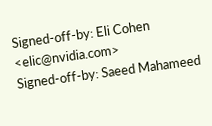Signed-off-by: Eli Cohen <elic@nvidia.com>
Signed-off-by: Saeed Mahameed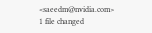<saeedm@nvidia.com>
1 file changed